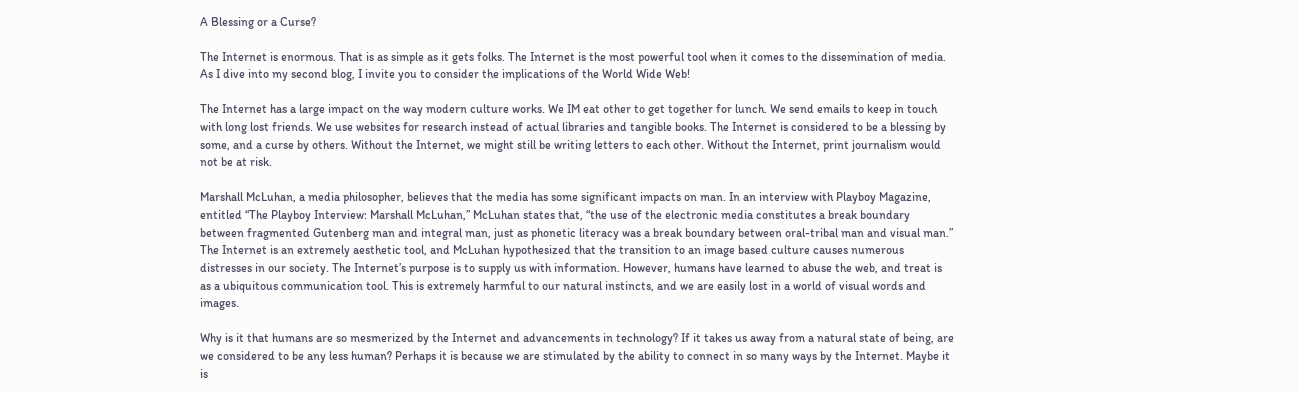A Blessing or a Curse?

The Internet is enormous. That is as simple as it gets folks. The Internet is the most powerful tool when it comes to the dissemination of media. As I dive into my second blog, I invite you to consider the implications of the World Wide Web!

The Internet has a large impact on the way modern culture works. We IM eat other to get together for lunch. We send emails to keep in touch with long lost friends. We use websites for research instead of actual libraries and tangible books. The Internet is considered to be a blessing by some, and a curse by others. Without the Internet, we might still be writing letters to each other. Without the Internet, print journalism would not be at risk.

Marshall McLuhan, a media philosopher, believes that the media has some significant impacts on man. In an interview with Playboy Magazine, entitled “The Playboy Interview: Marshall McLuhan,” McLuhan states that, “the use of the electronic media constitutes a break boundary between fragmented Gutenberg man and integral man, just as phonetic literacy was a break boundary between oral-tribal man and visual man.” The Internet is an extremely aesthetic tool, and McLuhan hypothesized that the transition to an image based culture causes numerous distresses in our society. The Internet’s purpose is to supply us with information. However, humans have learned to abuse the web, and treat is as a ubiquitous communication tool. This is extremely harmful to our natural instincts, and we are easily lost in a world of visual words and images.

Why is it that humans are so mesmerized by the Internet and advancements in technology? If it takes us away from a natural state of being, are we considered to be any less human? Perhaps it is because we are stimulated by the ability to connect in so many ways by the Internet. Maybe it is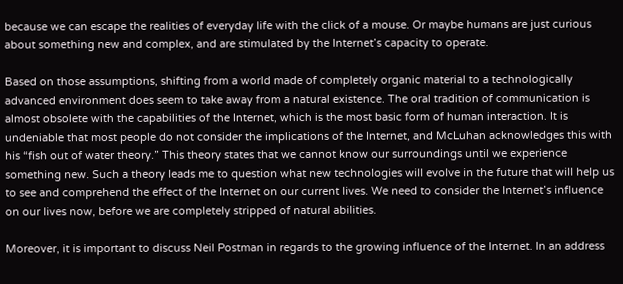because we can escape the realities of everyday life with the click of a mouse. Or maybe humans are just curious about something new and complex, and are stimulated by the Internet’s capacity to operate.

Based on those assumptions, shifting from a world made of completely organic material to a technologically advanced environment does seem to take away from a natural existence. The oral tradition of communication is almost obsolete with the capabilities of the Internet, which is the most basic form of human interaction. It is undeniable that most people do not consider the implications of the Internet, and McLuhan acknowledges this with his “fish out of water theory.” This theory states that we cannot know our surroundings until we experience something new. Such a theory leads me to question what new technologies will evolve in the future that will help us to see and comprehend the effect of the Internet on our current lives. We need to consider the Internet’s influence on our lives now, before we are completely stripped of natural abilities.

Moreover, it is important to discuss Neil Postman in regards to the growing influence of the Internet. In an address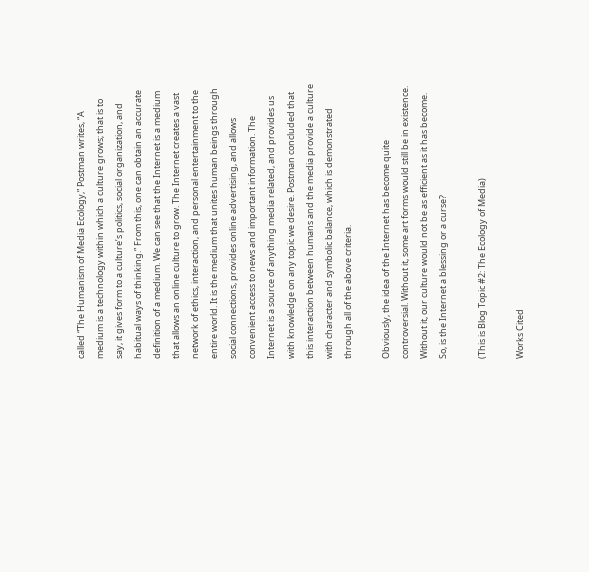called “The Humanism of Media Ecology,” Postman writes, “A medium is a technology within which a culture grows; that is to say, it gives form to a culture’s politics, social organization, and habitual ways of thinking.” From this, one can obtain an accurate definition of a medium. We can see that the Internet is a medium that allows an online culture to grow. The Internet creates a vast network of ethics, interaction, and personal entertainment to the entire world. It is the medium that unites human beings through social connections, provides online advertising, and allows convenient access to news and important information. The Internet is a source of anything media related, and provides us with knowledge on any topic we desire. Postman concluded that this interaction between humans and the media provide a culture with character and symbolic balance, which is demonstrated through all of the above criteria.

Obviously, the idea of the Internet has become quite controversial. Without it, some art forms would still be in existence. Without it, our culture would not be as efficient as it has become. So, is the Internet a blessing or a curse?

(This is Blog Topic #2: The Ecology of Media)

Works Cited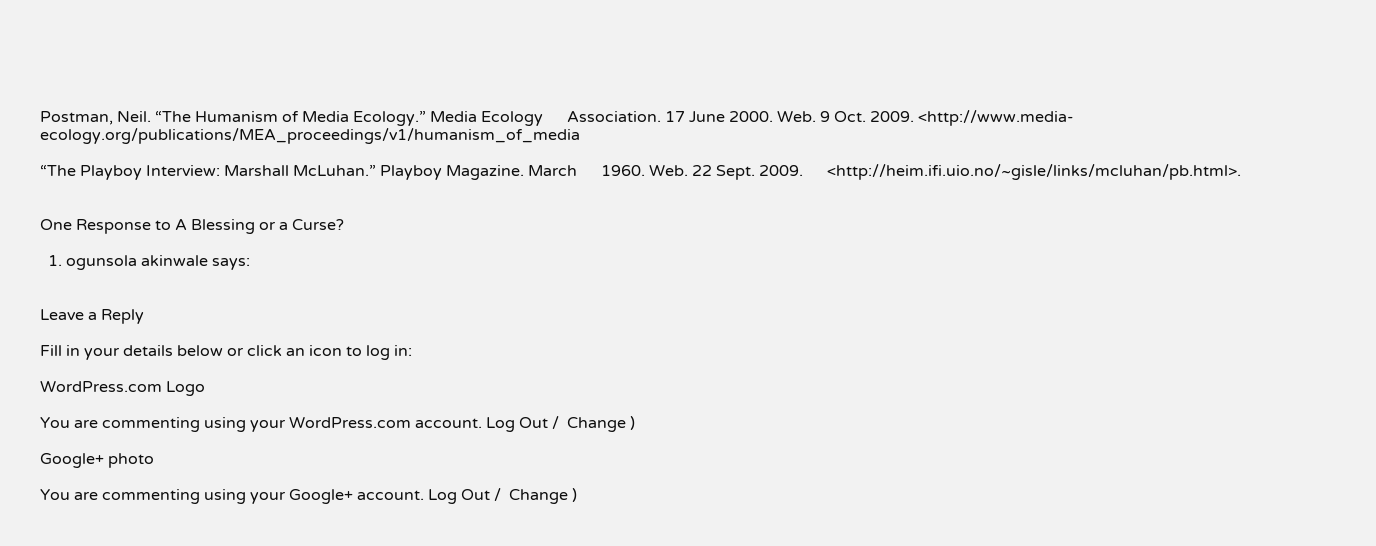Postman, Neil. “The Humanism of Media Ecology.” Media Ecology      Association. 17 June 2000. Web. 9 Oct. 2009. <http://www.media-     ecology.org/publications/MEA_proceedings/v1/humanism_of_media

“The Playboy Interview: Marshall McLuhan.” Playboy Magazine. March      1960. Web. 22 Sept. 2009.      <http://heim.ifi.uio.no/~gisle/links/mcluhan/pb.html>.


One Response to A Blessing or a Curse?

  1. ogunsola akinwale says:


Leave a Reply

Fill in your details below or click an icon to log in:

WordPress.com Logo

You are commenting using your WordPress.com account. Log Out /  Change )

Google+ photo

You are commenting using your Google+ account. Log Out /  Change )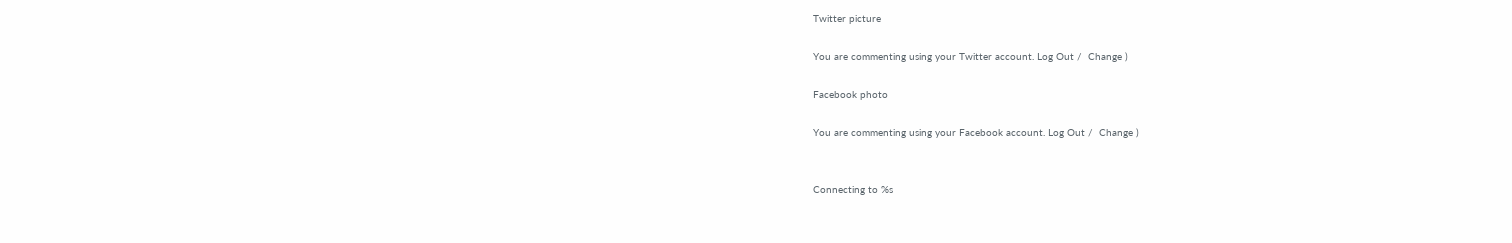Twitter picture

You are commenting using your Twitter account. Log Out /  Change )

Facebook photo

You are commenting using your Facebook account. Log Out /  Change )


Connecting to %s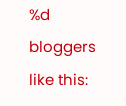%d bloggers like this: